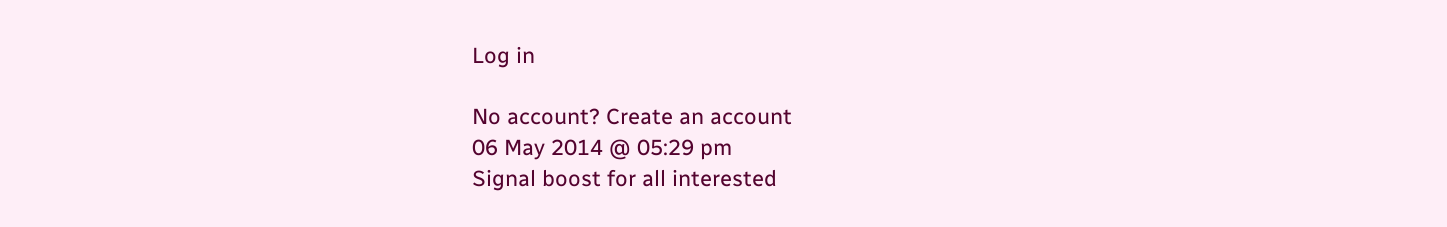Log in

No account? Create an account
06 May 2014 @ 05:29 pm
Signal boost for all interested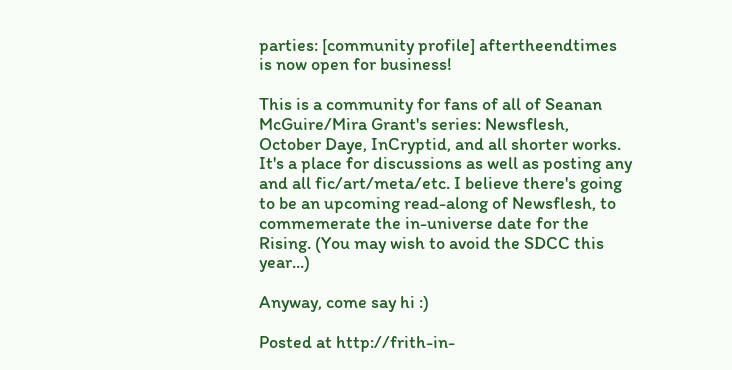parties: [community profile] aftertheendtimes is now open for business!

This is a community for fans of all of Seanan McGuire/Mira Grant's series: Newsflesh, October Daye, InCryptid, and all shorter works. It's a place for discussions as well as posting any and all fic/art/meta/etc. I believe there's going to be an upcoming read-along of Newsflesh, to commemerate the in-universe date for the Rising. (You may wish to avoid the SDCC this year...)

Anyway, come say hi :)

Posted at http://frith-in-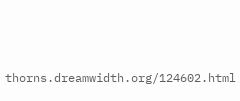thorns.dreamwidth.org/124602.html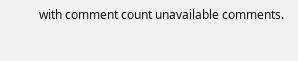with comment count unavailable comments.